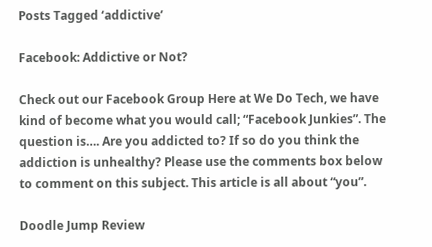Posts Tagged ‘addictive’

Facebook: Addictive or Not?

Check out our Facebook Group Here at We Do Tech, we have kind of become what you would call; “Facebook Junkies”. The question is…. Are you addicted to? If so do you think the addiction is unhealthy? Please use the comments box below to comment on this subject. This article is all about “you”.

Doodle Jump Review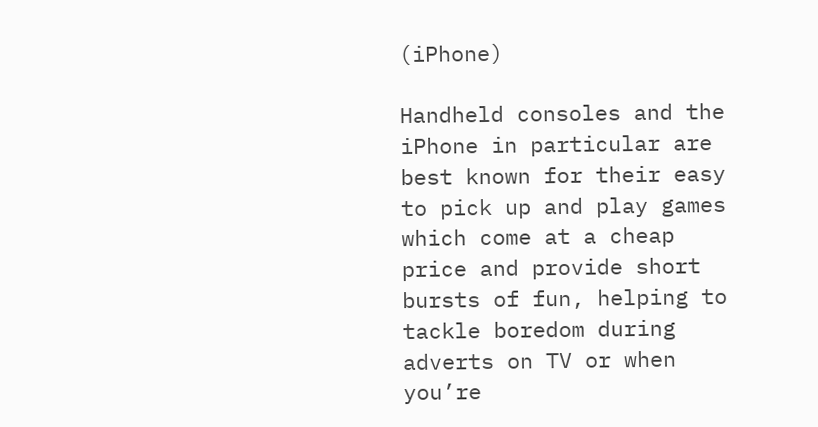(iPhone)

Handheld consoles and the iPhone in particular are best known for their easy to pick up and play games which come at a cheap price and provide short bursts of fun, helping to tackle boredom during adverts on TV or when you’re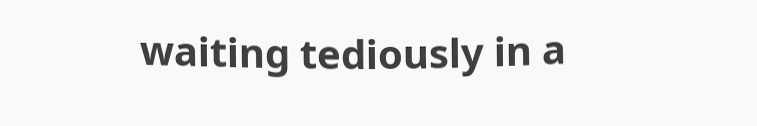waiting tediously in a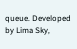queue. Developed by Lima Sky,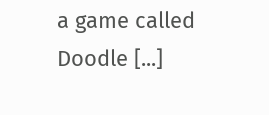a game called Doodle [...]